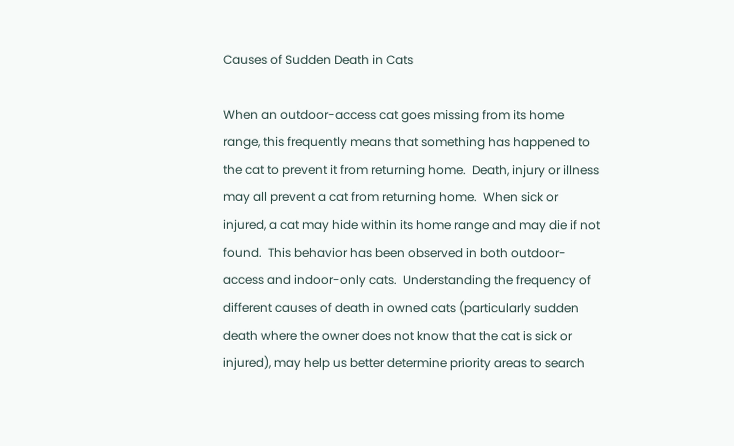Causes of Sudden Death in Cats

When an outdoor-access cat goes missing from its home range, this frequently means that something has happened to the cat to prevent it from returning home.  Death, injury or illness may all prevent a cat from returning home.  When sick or injured, a cat may hide within its home range and may die if not found.  This behavior has been observed in both outdoor-access and indoor-only cats.  Understanding the frequency of different causes of death in owned cats (particularly sudden death where the owner does not know that the cat is sick or injured), may help us better determine priority areas to search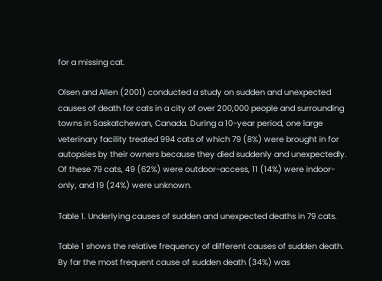for a missing cat.

Olsen and Allen (2001) conducted a study on sudden and unexpected causes of death for cats in a city of over 200,000 people and surrounding towns in Saskatchewan, Canada. During a 10-year period, one large veterinary facility treated 994 cats of which 79 (8%) were brought in for autopsies by their owners because they died suddenly and unexpectedly.  Of these 79 cats, 49 (62%) were outdoor-access, 11 (14%) were indoor-only, and 19 (24%) were unknown.

Table 1. Underlying causes of sudden and unexpected deaths in 79 cats.

Table 1 shows the relative frequency of different causes of sudden death.  By far the most frequent cause of sudden death (34%) was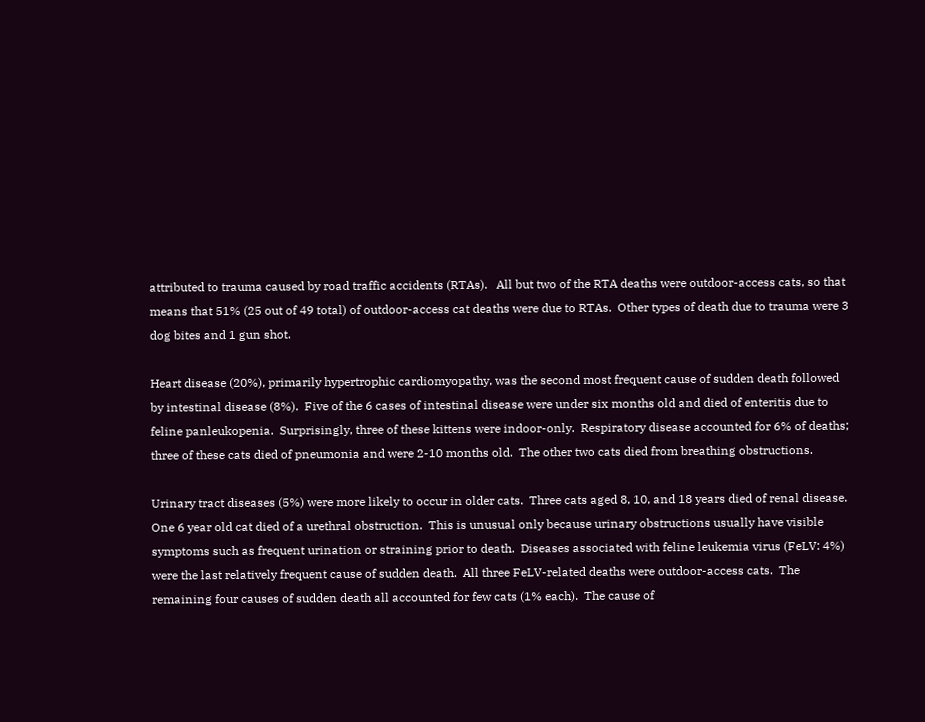attributed to trauma caused by road traffic accidents (RTAs).   All but two of the RTA deaths were outdoor-access cats, so that means that 51% (25 out of 49 total) of outdoor-access cat deaths were due to RTAs.  Other types of death due to trauma were 3 dog bites and 1 gun shot.

Heart disease (20%), primarily hypertrophic cardiomyopathy, was the second most frequent cause of sudden death followed by intestinal disease (8%).  Five of the 6 cases of intestinal disease were under six months old and died of enteritis due to feline panleukopenia.  Surprisingly, three of these kittens were indoor-only.  Respiratory disease accounted for 6% of deaths; three of these cats died of pneumonia and were 2-10 months old.  The other two cats died from breathing obstructions.

Urinary tract diseases (5%) were more likely to occur in older cats.  Three cats aged 8, 10, and 18 years died of renal disease.  One 6 year old cat died of a urethral obstruction.  This is unusual only because urinary obstructions usually have visible symptoms such as frequent urination or straining prior to death.  Diseases associated with feline leukemia virus (FeLV: 4%) were the last relatively frequent cause of sudden death.  All three FeLV-related deaths were outdoor-access cats.  The remaining four causes of sudden death all accounted for few cats (1% each).  The cause of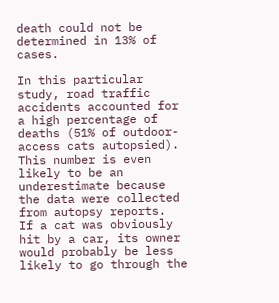death could not be determined in 13% of cases.

In this particular study, road traffic accidents accounted for a high percentage of deaths (51% of outdoor-access cats autopsied).  This number is even likely to be an underestimate because the data were collected from autopsy reports.  If a cat was obviously hit by a car, its owner would probably be less likely to go through the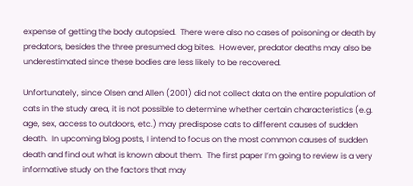expense of getting the body autopsied.  There were also no cases of poisoning or death by predators, besides the three presumed dog bites.  However, predator deaths may also be underestimated since these bodies are less likely to be recovered.

Unfortunately, since Olsen and Allen (2001) did not collect data on the entire population of cats in the study area, it is not possible to determine whether certain characteristics (e.g. age, sex, access to outdoors, etc.) may predispose cats to different causes of sudden death.  In upcoming blog posts, I intend to focus on the most common causes of sudden death and find out what is known about them.  The first paper I’m going to review is a very informative study on the factors that may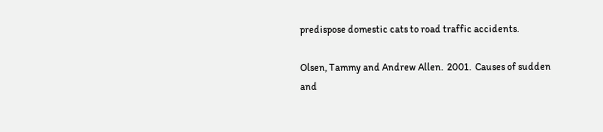predispose domestic cats to road traffic accidents.

Olsen, Tammy and Andrew Allen.  2001.  Causes of sudden and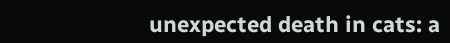unexpected death in cats: a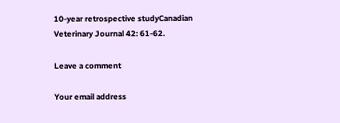10-year retrospective studyCanadian Veterinary Journal 42: 61-62.

Leave a comment

Your email address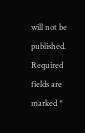will not be published. Required fields are marked *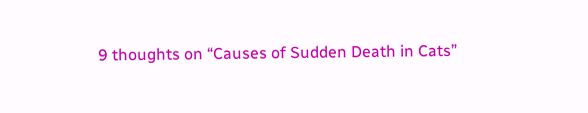9 thoughts on “Causes of Sudden Death in Cats”